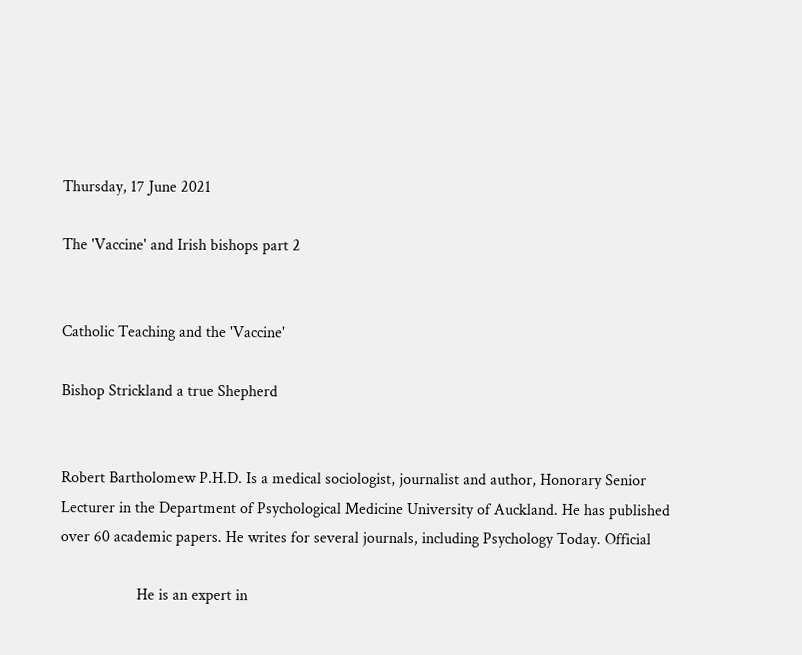Thursday, 17 June 2021

The 'Vaccine' and Irish bishops part 2


Catholic Teaching and the 'Vaccine'

Bishop Strickland a true Shepherd


Robert Bartholomew P.H.D. Is a medical sociologist, journalist and author, Honorary Senior Lecturer in the Department of Psychological Medicine University of Auckland. He has published over 60 academic papers. He writes for several journals, including Psychology Today. Official

                   He is an expert in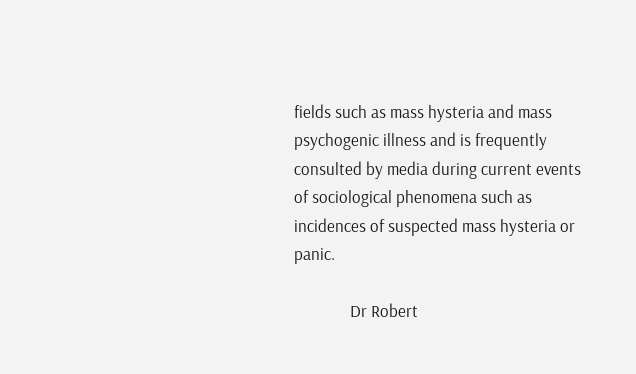fields such as mass hysteria and mass psychogenic illness and is frequently consulted by media during current events of sociological phenomena such as incidences of suspected mass hysteria or panic.

              Dr Robert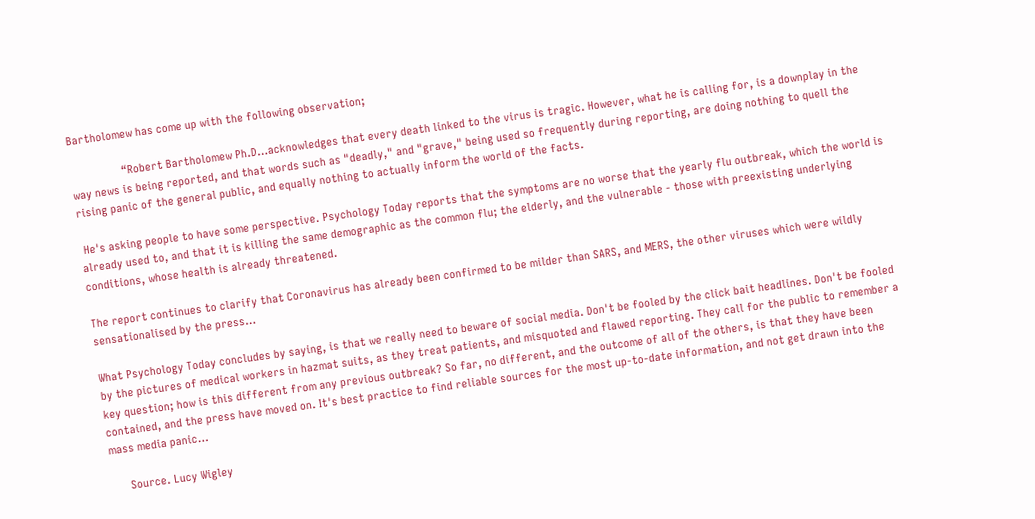Bartholomew has come up with the following observation;

                 “Robert Bartholomew Ph.D…acknowledges that every death linked to the virus is tragic. However, what he is calling for, is a downplay in the way news is being reported, and that words such as "deadly," and "grave," being used so frequently during reporting, are doing nothing to quell the rising panic of the general public, and equally nothing to actually inform the world of the facts.

 He's asking people to have some perspective. Psychology Today reports that the symptoms are no worse that the yearly flu outbreak, which the world is already used to, and that it is killing the same demographic as the common flu; the elderly, and the vulnerable - those with preexisting underlying conditions, whose health is already threatened.

The report continues to clarify that Coronavirus has already been confirmed to be milder than SARS, and MERS, the other viruses which were wildly sensationalised by the press…

What Psychology Today concludes by saying, is that we really need to beware of social media. Don't be fooled by the click bait headlines. Don't be fooled by the pictures of medical workers in hazmat suits, as they treat patients, and misquoted and flawed reporting. They call for the public to remember a key question; how is this different from any previous outbreak? So far, no different, and the outcome of all of the others, is that they have been contained, and the press have moved on. It's best practice to find reliable sources for the most up-to-date information, and not get drawn into the mass media panic…

      Source. Lucy Wigley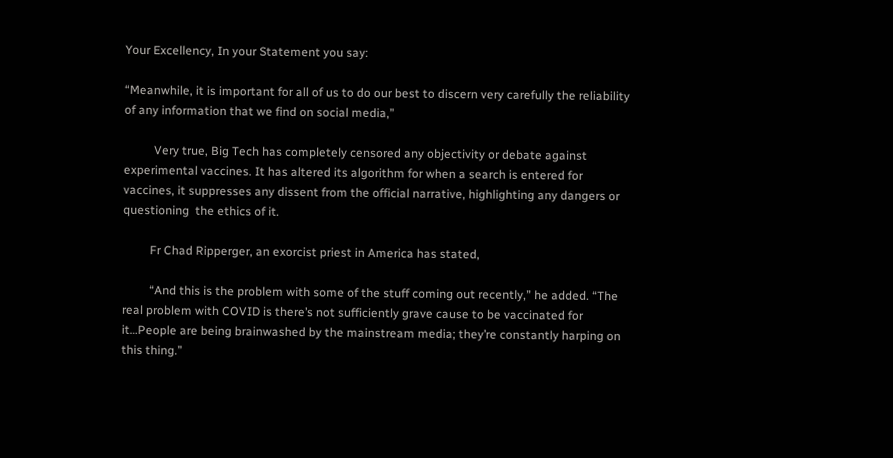Your Excellency, In your Statement you say:

“Meanwhile, it is important for all of us to do our best to discern very carefully the reliability of any information that we find on social media,”

          Very true, Big Tech has completely censored any objectivity or debate against experimental vaccines. It has altered its algorithm for when a search is entered for vaccines, it suppresses any dissent from the official narrative, highlighting any dangers or questioning  the ethics of it.

         Fr Chad Ripperger, an exorcist priest in America has stated,

         “And this is the problem with some of the stuff coming out recently,” he added. “The real problem with COVID is there’s not sufficiently grave cause to be vaccinated for it…People are being brainwashed by the mainstream media; they’re constantly harping on this thing.”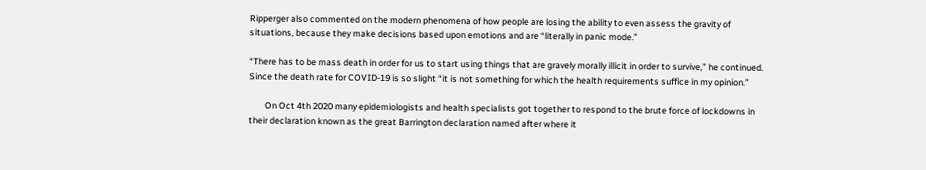Ripperger also commented on the modern phenomena of how people are losing the ability to even assess the gravity of situations, because they make decisions based upon emotions and are “literally in panic mode.”

“There has to be mass death in order for us to start using things that are gravely morally illicit in order to survive,” he continued. Since the death rate for COVID-19 is so slight “it is not something for which the health requirements suffice in my opinion.”

        On Oct 4th 2020 many epidemiologists and health specialists got together to respond to the brute force of lockdowns in their declaration known as the great Barrington declaration named after where it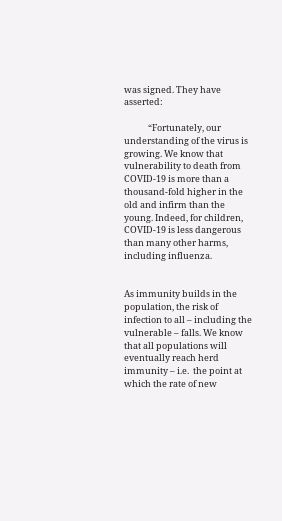was signed. They have asserted:

            “Fortunately, our understanding of the virus is growing. We know that vulnerability to death from COVID-19 is more than a thousand-fold higher in the old and infirm than the young. Indeed, for children, COVID-19 is less dangerous than many other harms, including influenza.


As immunity builds in the population, the risk of infection to all – including the vulnerable – falls. We know that all populations will eventually reach herd immunity – i.e.  the point at which the rate of new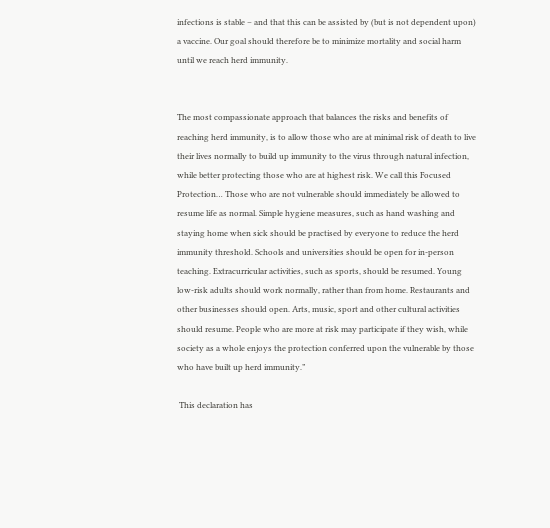infections is stable – and that this can be assisted by (but is not dependent upon) a vaccine. Our goal should therefore be to minimize mortality and social harm until we reach herd immunity.


The most compassionate approach that balances the risks and benefits of reaching herd immunity, is to allow those who are at minimal risk of death to live their lives normally to build up immunity to the virus through natural infection, while better protecting those who are at highest risk. We call this Focused Protection… Those who are not vulnerable should immediately be allowed to resume life as normal. Simple hygiene measures, such as hand washing and staying home when sick should be practised by everyone to reduce the herd immunity threshold. Schools and universities should be open for in-person teaching. Extracurricular activities, such as sports, should be resumed. Young low-risk adults should work normally, rather than from home. Restaurants and other businesses should open. Arts, music, sport and other cultural activities should resume. People who are more at risk may participate if they wish, while society as a whole enjoys the protection conferred upon the vulnerable by those who have built up herd immunity.”

 This declaration has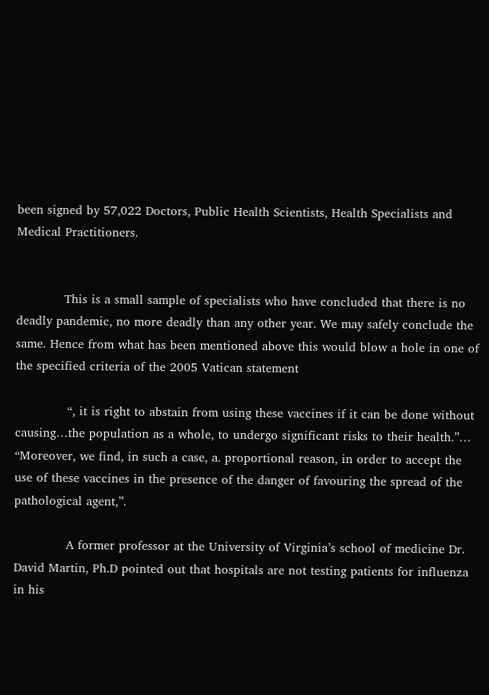been signed by 57,022 Doctors, Public Health Scientists, Health Specialists and Medical Practitioners.


            This is a small sample of specialists who have concluded that there is no deadly pandemic, no more deadly than any other year. We may safely conclude the same. Hence from what has been mentioned above this would blow a hole in one of the specified criteria of the 2005 Vatican statement

             “, it is right to abstain from using these vaccines if it can be done without causing…the population as a whole, to undergo significant risks to their health.”… “Moreover, we find, in such a case, a. proportional reason, in order to accept the use of these vaccines in the presence of the danger of favouring the spread of the pathological agent,”.

             A former professor at the University of Virginia’s school of medicine Dr. David Martin, Ph.D pointed out that hospitals are not testing patients for influenza in his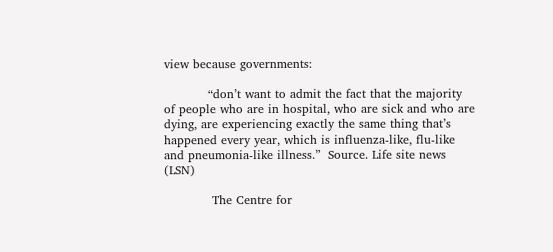view because governments:

           “don’t want to admit the fact that the majority of people who are in hospital, who are sick and who are dying, are experiencing exactly the same thing that’s happened every year, which is influenza-like, flu-like and pneumonia-like illness.”  Source. Life site news (LSN)

            The Centre for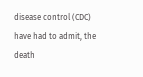disease control (CDC) have had to admit, the death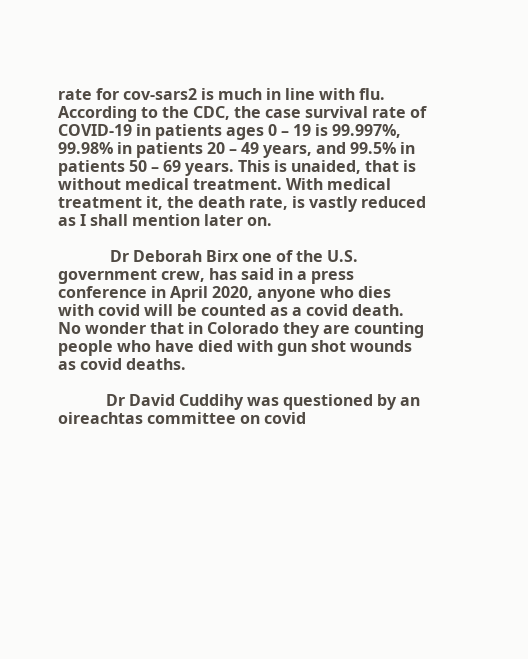rate for cov-sars2 is much in line with flu. According to the CDC, the case survival rate of COVID-19 in patients ages 0 – 19 is 99.997%, 99.98% in patients 20 – 49 years, and 99.5% in patients 50 – 69 years. This is unaided, that is without medical treatment. With medical treatment it, the death rate, is vastly reduced as I shall mention later on.

             Dr Deborah Birx one of the U.S. government crew, has said in a press conference in April 2020, anyone who dies with covid will be counted as a covid death. No wonder that in Colorado they are counting people who have died with gun shot wounds as covid deaths.

            Dr David Cuddihy was questioned by an oireachtas committee on covid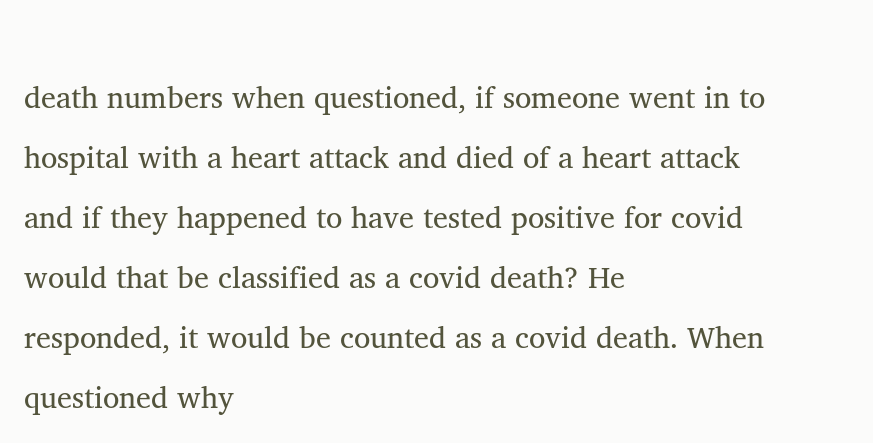death numbers when questioned, if someone went in to hospital with a heart attack and died of a heart attack and if they happened to have tested positive for covid would that be classified as a covid death? He responded, it would be counted as a covid death. When questioned why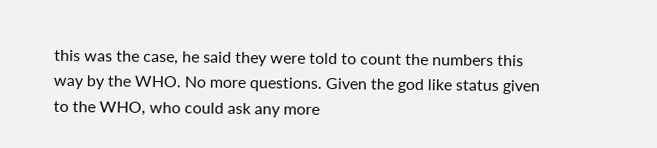this was the case, he said they were told to count the numbers this way by the WHO. No more questions. Given the god like status given to the WHO, who could ask any more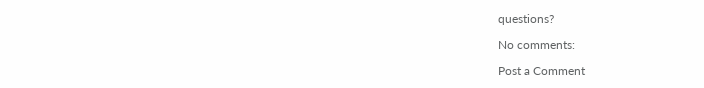questions?

No comments:

Post a Comment